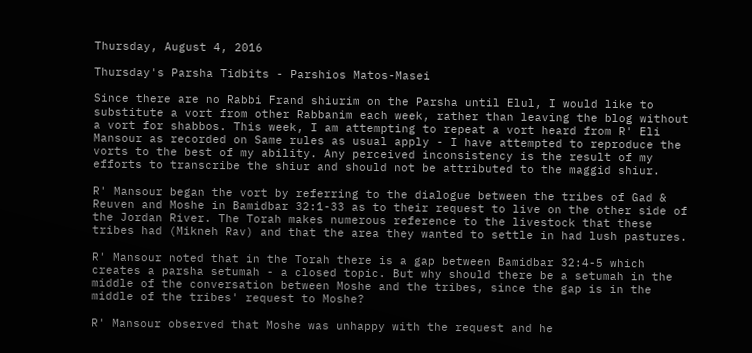Thursday, August 4, 2016

Thursday's Parsha Tidbits - Parshios Matos-Masei

Since there are no Rabbi Frand shiurim on the Parsha until Elul, I would like to substitute a vort from other Rabbanim each week, rather than leaving the blog without a vort for shabbos. This week, I am attempting to repeat a vort heard from R' Eli Mansour as recorded on Same rules as usual apply - I have attempted to reproduce the vorts to the best of my ability. Any perceived inconsistency is the result of my efforts to transcribe the shiur and should not be attributed to the maggid shiur.

R' Mansour began the vort by referring to the dialogue between the tribes of Gad & Reuven and Moshe in Bamidbar 32:1-33 as to their request to live on the other side of the Jordan River. The Torah makes numerous reference to the livestock that these tribes had (Mikneh Rav) and that the area they wanted to settle in had lush pastures.

R' Mansour noted that in the Torah there is a gap between Bamidbar 32:4-5 which creates a parsha setumah - a closed topic. But why should there be a setumah in the middle of the conversation between Moshe and the tribes, since the gap is in the middle of the tribes' request to Moshe?

R' Mansour observed that Moshe was unhappy with the request and he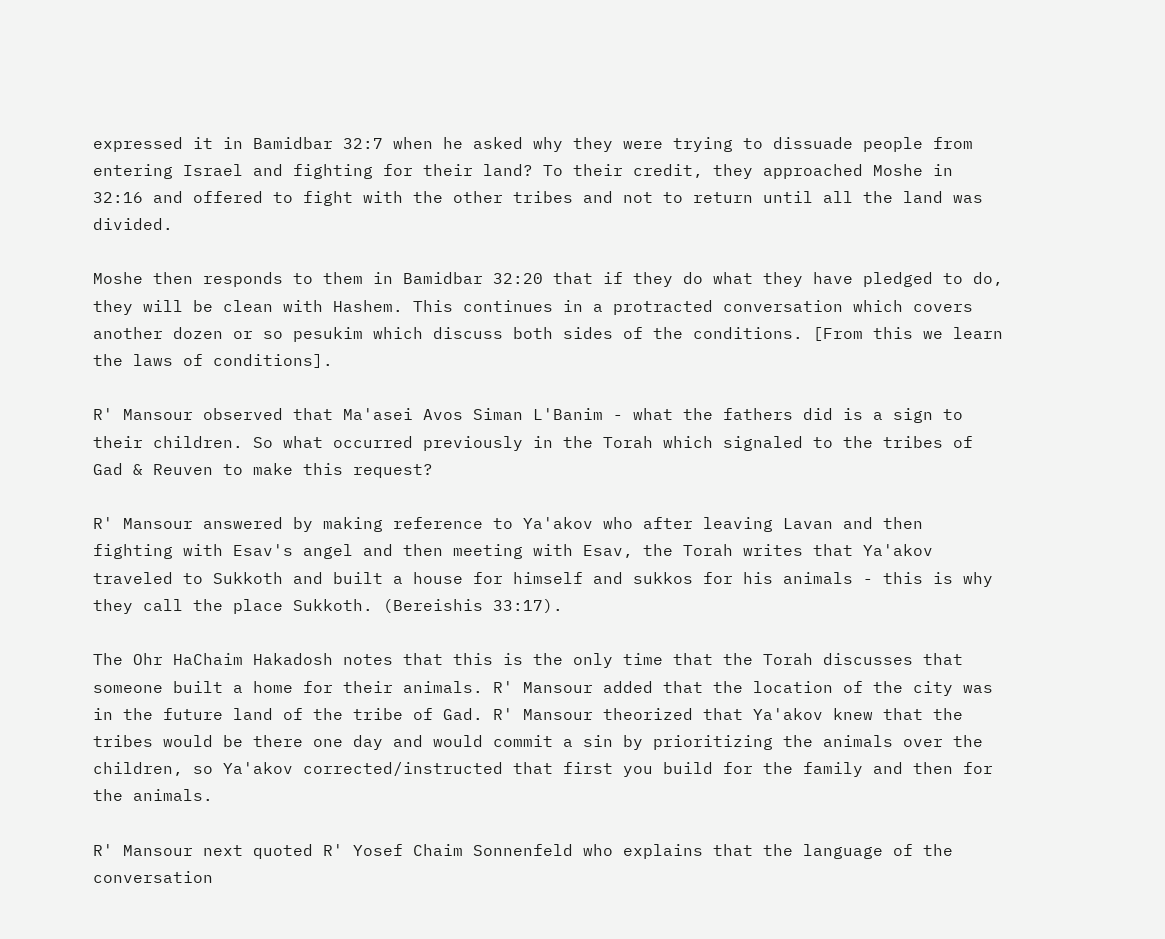expressed it in Bamidbar 32:7 when he asked why they were trying to dissuade people from entering Israel and fighting for their land? To their credit, they approached Moshe in 32:16 and offered to fight with the other tribes and not to return until all the land was divided.

Moshe then responds to them in Bamidbar 32:20 that if they do what they have pledged to do, they will be clean with Hashem. This continues in a protracted conversation which covers another dozen or so pesukim which discuss both sides of the conditions. [From this we learn the laws of conditions].

R' Mansour observed that Ma'asei Avos Siman L'Banim - what the fathers did is a sign to their children. So what occurred previously in the Torah which signaled to the tribes of Gad & Reuven to make this request?

R' Mansour answered by making reference to Ya'akov who after leaving Lavan and then fighting with Esav's angel and then meeting with Esav, the Torah writes that Ya'akov traveled to Sukkoth and built a house for himself and sukkos for his animals - this is why they call the place Sukkoth. (Bereishis 33:17).

The Ohr HaChaim Hakadosh notes that this is the only time that the Torah discusses that someone built a home for their animals. R' Mansour added that the location of the city was in the future land of the tribe of Gad. R' Mansour theorized that Ya'akov knew that the tribes would be there one day and would commit a sin by prioritizing the animals over the children, so Ya'akov corrected/instructed that first you build for the family and then for the animals.

R' Mansour next quoted R' Yosef Chaim Sonnenfeld who explains that the language of the conversation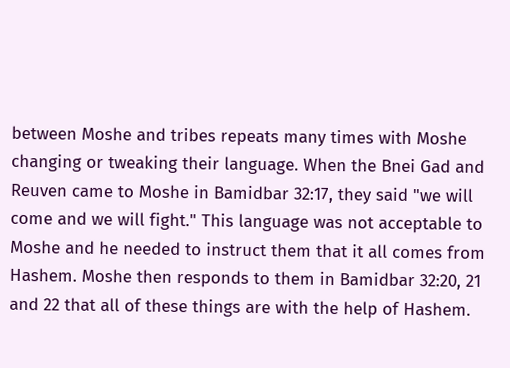between Moshe and tribes repeats many times with Moshe changing or tweaking their language. When the Bnei Gad and Reuven came to Moshe in Bamidbar 32:17, they said "we will come and we will fight." This language was not acceptable to Moshe and he needed to instruct them that it all comes from Hashem. Moshe then responds to them in Bamidbar 32:20, 21 and 22 that all of these things are with the help of Hashem.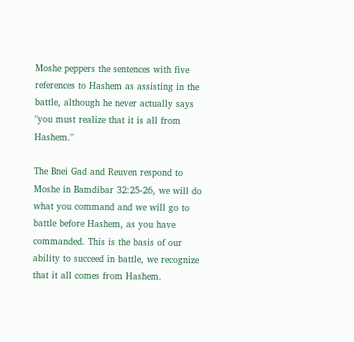Moshe peppers the sentences with five references to Hashem as assisting in the battle, although he never actually says "you must realize that it is all from Hashem."

The Bnei Gad and Reuven respond to Moshe in Bamdibar 32:25-26, we will do what you command and we will go to battle before Hashem, as you have commanded. This is the basis of our ability to succeed in battle, we recognize that it all comes from Hashem.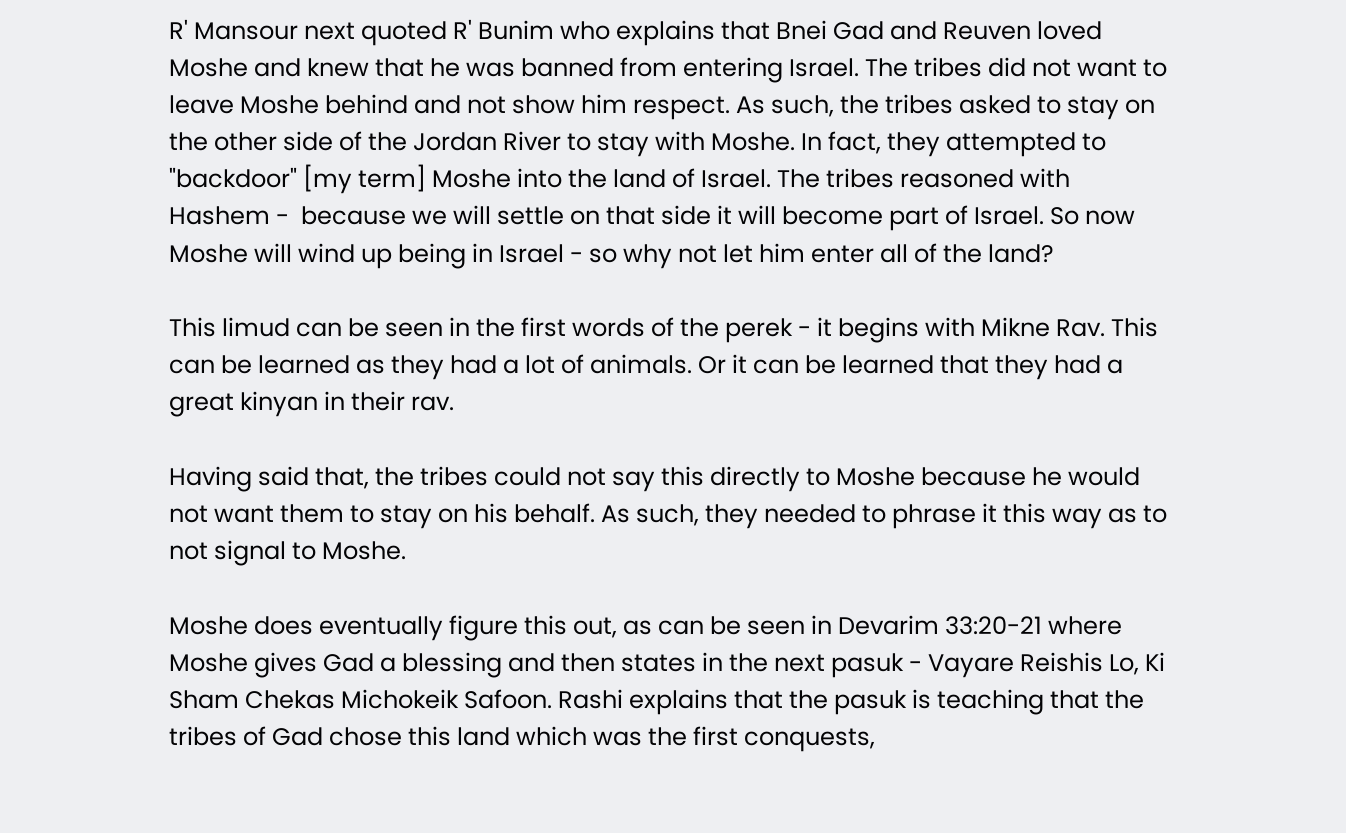R' Mansour next quoted R' Bunim who explains that Bnei Gad and Reuven loved Moshe and knew that he was banned from entering Israel. The tribes did not want to leave Moshe behind and not show him respect. As such, the tribes asked to stay on the other side of the Jordan River to stay with Moshe. In fact, they attempted to "backdoor" [my term] Moshe into the land of Israel. The tribes reasoned with Hashem -  because we will settle on that side it will become part of Israel. So now Moshe will wind up being in Israel - so why not let him enter all of the land?

This limud can be seen in the first words of the perek - it begins with Mikne Rav. This can be learned as they had a lot of animals. Or it can be learned that they had a great kinyan in their rav.

Having said that, the tribes could not say this directly to Moshe because he would not want them to stay on his behalf. As such, they needed to phrase it this way as to not signal to Moshe.

Moshe does eventually figure this out, as can be seen in Devarim 33:20-21 where Moshe gives Gad a blessing and then states in the next pasuk - Vayare Reishis Lo, Ki Sham Chekas Michokeik Safoon. Rashi explains that the pasuk is teaching that the tribes of Gad chose this land which was the first conquests,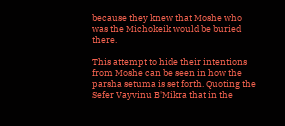because they knew that Moshe who was the Michokeik would be buried there.

This attempt to hide their intentions from Moshe can be seen in how the parsha setuma is set forth. Quoting the Sefer Vayvinu B'Mikra that in the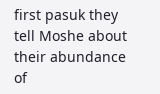first pasuk they tell Moshe about their abundance of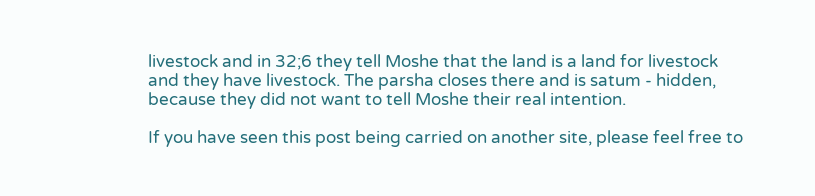livestock and in 32;6 they tell Moshe that the land is a land for livestock and they have livestock. The parsha closes there and is satum - hidden, because they did not want to tell Moshe their real intention.

If you have seen this post being carried on another site, please feel free to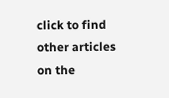click to find other articles on the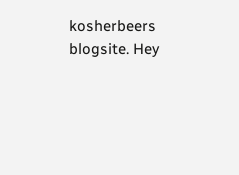kosherbeers blogsite. Hey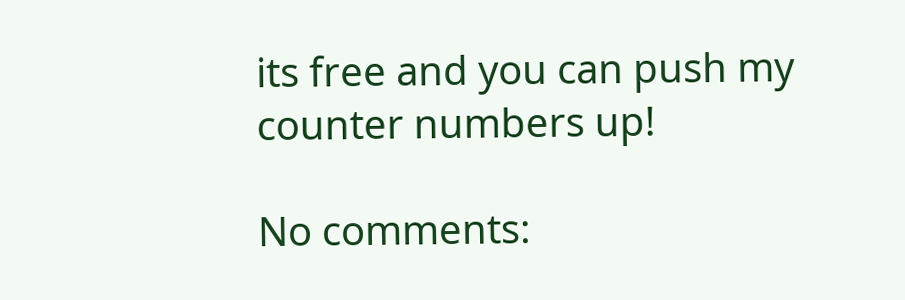its free and you can push my counter numbers up!

No comments: